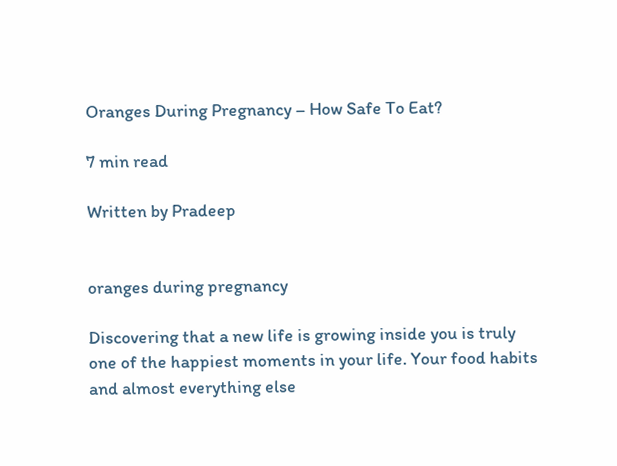Oranges During Pregnancy – How Safe To Eat?

7 min read

Written by Pradeep


oranges during pregnancy

Discovering that a new life is growing inside you is truly one of the happiest moments in your life. Your food habits and almost everything else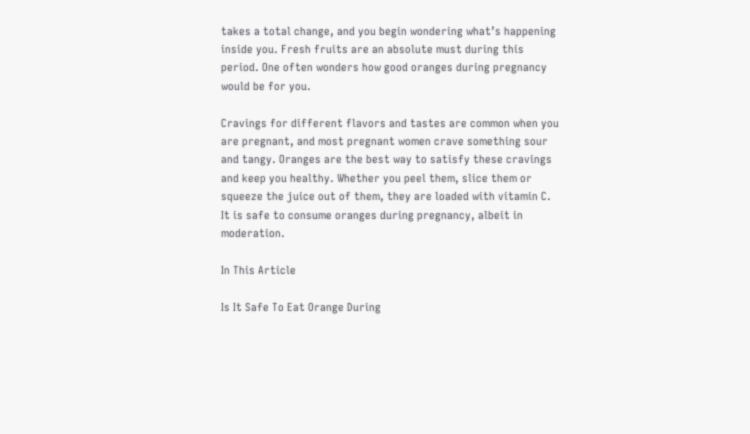takes a total change, and you begin wondering what’s happening inside you. Fresh fruits are an absolute must during this period. One often wonders how good oranges during pregnancy would be for you.

Cravings for different flavors and tastes are common when you are pregnant, and most pregnant women crave something sour and tangy. Oranges are the best way to satisfy these cravings and keep you healthy. Whether you peel them, slice them or squeeze the juice out of them, they are loaded with vitamin C. It is safe to consume oranges during pregnancy, albeit in moderation.

In This Article

Is It Safe To Eat Orange During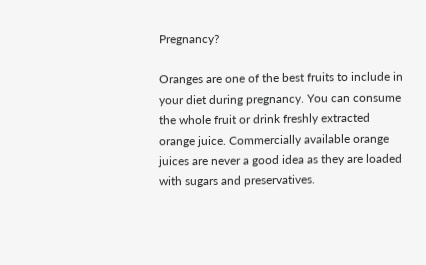Pregnancy?

Oranges are one of the best fruits to include in your diet during pregnancy. You can consume the whole fruit or drink freshly extracted orange juice. Commercially available orange juices are never a good idea as they are loaded with sugars and preservatives.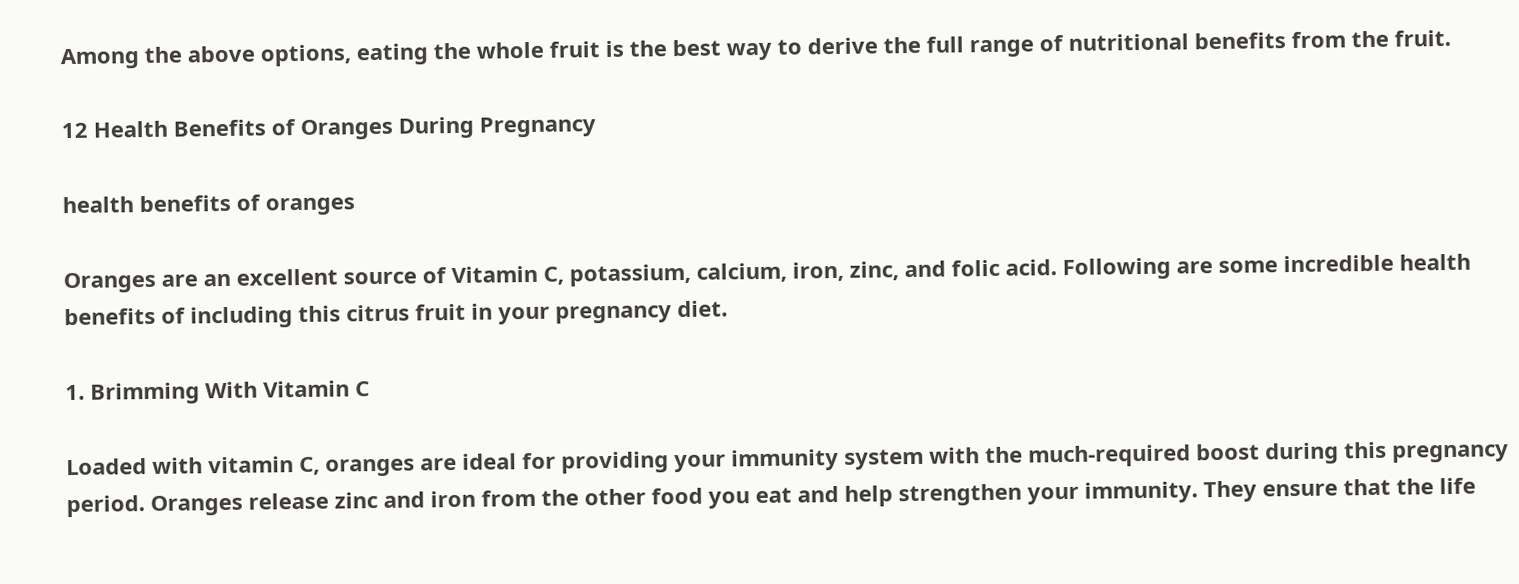Among the above options, eating the whole fruit is the best way to derive the full range of nutritional benefits from the fruit.

12 Health Benefits of Oranges During Pregnancy

health benefits of oranges

Oranges are an excellent source of Vitamin C, potassium, calcium, iron, zinc, and folic acid. Following are some incredible health benefits of including this citrus fruit in your pregnancy diet.

1. Brimming With Vitamin C

Loaded with vitamin C, oranges are ideal for providing your immunity system with the much-required boost during this pregnancy period. Oranges release zinc and iron from the other food you eat and help strengthen your immunity. They ensure that the life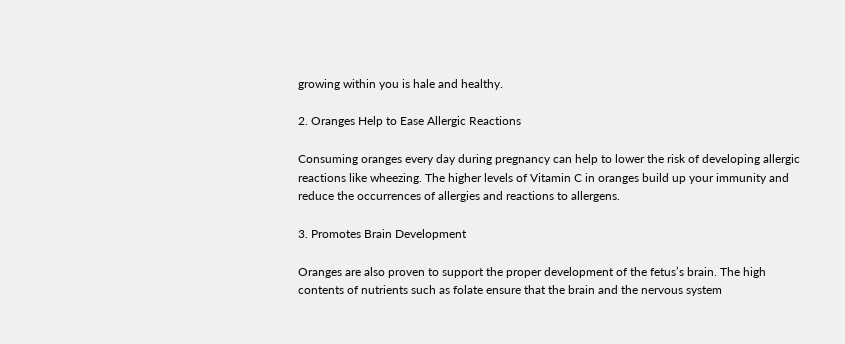growing within you is hale and healthy.

2. Oranges Help to Ease Allergic Reactions

Consuming oranges every day during pregnancy can help to lower the risk of developing allergic reactions like wheezing. The higher levels of Vitamin C in oranges build up your immunity and reduce the occurrences of allergies and reactions to allergens.

3. Promotes Brain Development

Oranges are also proven to support the proper development of the fetus’s brain. The high contents of nutrients such as folate ensure that the brain and the nervous system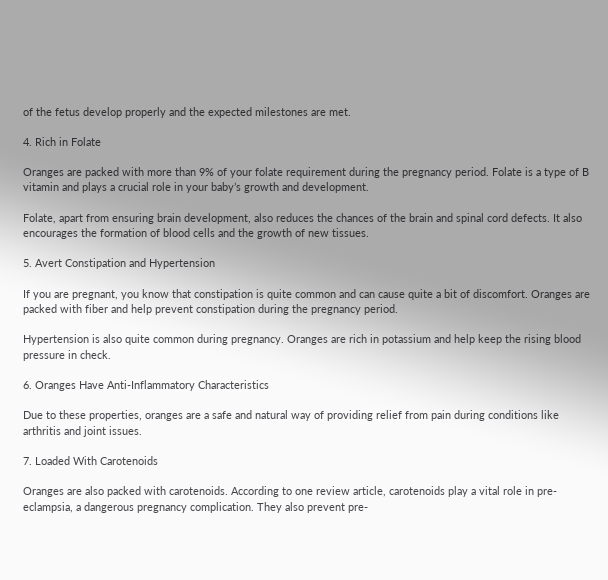of the fetus develop properly and the expected milestones are met.

4. Rich in Folate

Oranges are packed with more than 9% of your folate requirement during the pregnancy period. Folate is a type of B vitamin and plays a crucial role in your baby’s growth and development.

Folate, apart from ensuring brain development, also reduces the chances of the brain and spinal cord defects. It also encourages the formation of blood cells and the growth of new tissues.

5. Avert Constipation and Hypertension

If you are pregnant, you know that constipation is quite common and can cause quite a bit of discomfort. Oranges are packed with fiber and help prevent constipation during the pregnancy period.

Hypertension is also quite common during pregnancy. Oranges are rich in potassium and help keep the rising blood pressure in check.

6. Oranges Have Anti-Inflammatory Characteristics

Due to these properties, oranges are a safe and natural way of providing relief from pain during conditions like arthritis and joint issues.

7. Loaded With Carotenoids

Oranges are also packed with carotenoids. According to one review article, carotenoids play a vital role in pre-eclampsia, a dangerous pregnancy complication. They also prevent pre-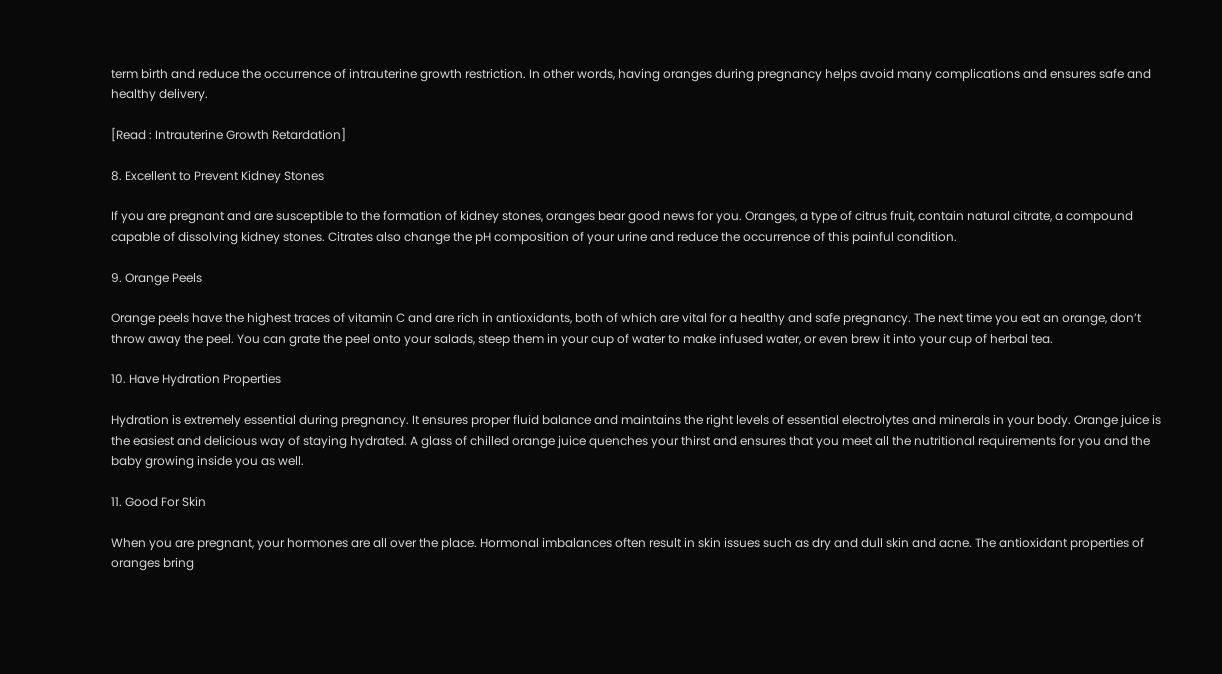term birth and reduce the occurrence of intrauterine growth restriction. In other words, having oranges during pregnancy helps avoid many complications and ensures safe and healthy delivery.

[Read : Intrauterine Growth Retardation]

8. Excellent to Prevent Kidney Stones

If you are pregnant and are susceptible to the formation of kidney stones, oranges bear good news for you. Oranges, a type of citrus fruit, contain natural citrate, a compound capable of dissolving kidney stones. Citrates also change the pH composition of your urine and reduce the occurrence of this painful condition.

9. Orange Peels

Orange peels have the highest traces of vitamin C and are rich in antioxidants, both of which are vital for a healthy and safe pregnancy. The next time you eat an orange, don’t throw away the peel. You can grate the peel onto your salads, steep them in your cup of water to make infused water, or even brew it into your cup of herbal tea.

10. Have Hydration Properties

Hydration is extremely essential during pregnancy. It ensures proper fluid balance and maintains the right levels of essential electrolytes and minerals in your body. Orange juice is the easiest and delicious way of staying hydrated. A glass of chilled orange juice quenches your thirst and ensures that you meet all the nutritional requirements for you and the baby growing inside you as well.

11. Good For Skin

When you are pregnant, your hormones are all over the place. Hormonal imbalances often result in skin issues such as dry and dull skin and acne. The antioxidant properties of oranges bring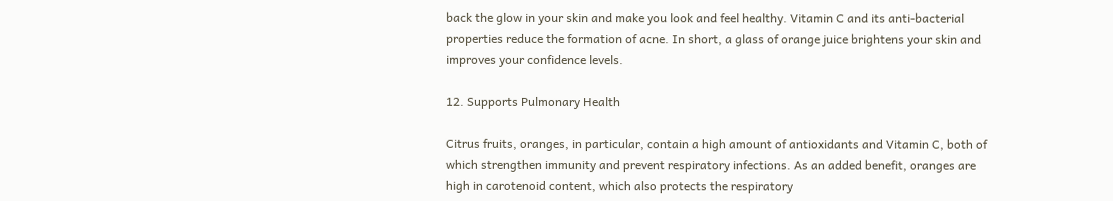back the glow in your skin and make you look and feel healthy. Vitamin C and its anti-bacterial properties reduce the formation of acne. In short, a glass of orange juice brightens your skin and improves your confidence levels.

12. Supports Pulmonary Health

Citrus fruits, oranges, in particular, contain a high amount of antioxidants and Vitamin C, both of which strengthen immunity and prevent respiratory infections. As an added benefit, oranges are high in carotenoid content, which also protects the respiratory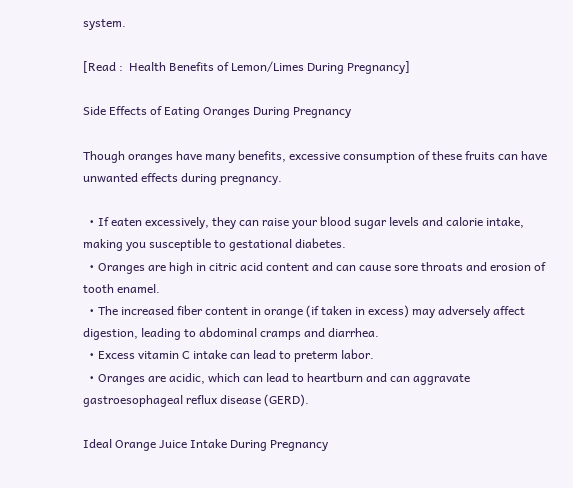system.

[Read :  Health Benefits of Lemon/Limes During Pregnancy]

Side Effects of Eating Oranges During Pregnancy

Though oranges have many benefits, excessive consumption of these fruits can have unwanted effects during pregnancy.

  • If eaten excessively, they can raise your blood sugar levels and calorie intake, making you susceptible to gestational diabetes.
  • Oranges are high in citric acid content and can cause sore throats and erosion of tooth enamel.
  • The increased fiber content in orange (if taken in excess) may adversely affect digestion, leading to abdominal cramps and diarrhea.
  • Excess vitamin C intake can lead to preterm labor.
  • Oranges are acidic, which can lead to heartburn and can aggravate gastroesophageal reflux disease (GERD).

Ideal Orange Juice Intake During Pregnancy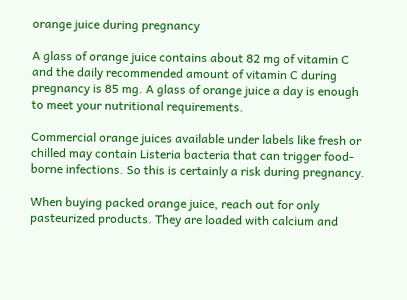orange juice during pregnancy

A glass of orange juice contains about 82 mg of vitamin C and the daily recommended amount of vitamin C during pregnancy is 85 mg. A glass of orange juice a day is enough to meet your nutritional requirements.

Commercial orange juices available under labels like fresh or chilled may contain Listeria bacteria that can trigger food-borne infections. So this is certainly a risk during pregnancy.

When buying packed orange juice, reach out for only pasteurized products. They are loaded with calcium and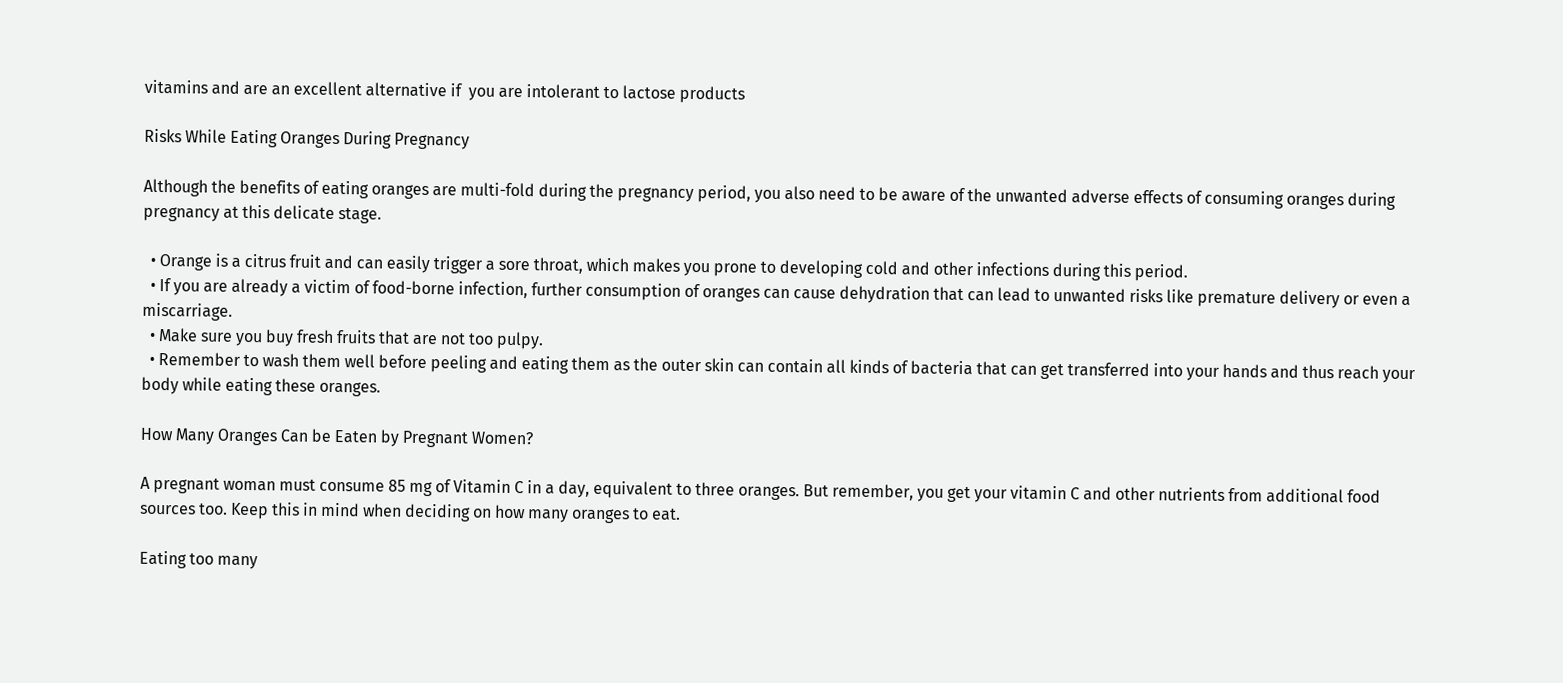vitamins and are an excellent alternative if  you are intolerant to lactose products

Risks While Eating Oranges During Pregnancy

Although the benefits of eating oranges are multi-fold during the pregnancy period, you also need to be aware of the unwanted adverse effects of consuming oranges during pregnancy at this delicate stage.

  • Orange is a citrus fruit and can easily trigger a sore throat, which makes you prone to developing cold and other infections during this period.
  • If you are already a victim of food-borne infection, further consumption of oranges can cause dehydration that can lead to unwanted risks like premature delivery or even a miscarriage.
  • Make sure you buy fresh fruits that are not too pulpy.
  • Remember to wash them well before peeling and eating them as the outer skin can contain all kinds of bacteria that can get transferred into your hands and thus reach your body while eating these oranges.

How Many Oranges Can be Eaten by Pregnant Women?

A pregnant woman must consume 85 mg of Vitamin C in a day, equivalent to three oranges. But remember, you get your vitamin C and other nutrients from additional food sources too. Keep this in mind when deciding on how many oranges to eat.

Eating too many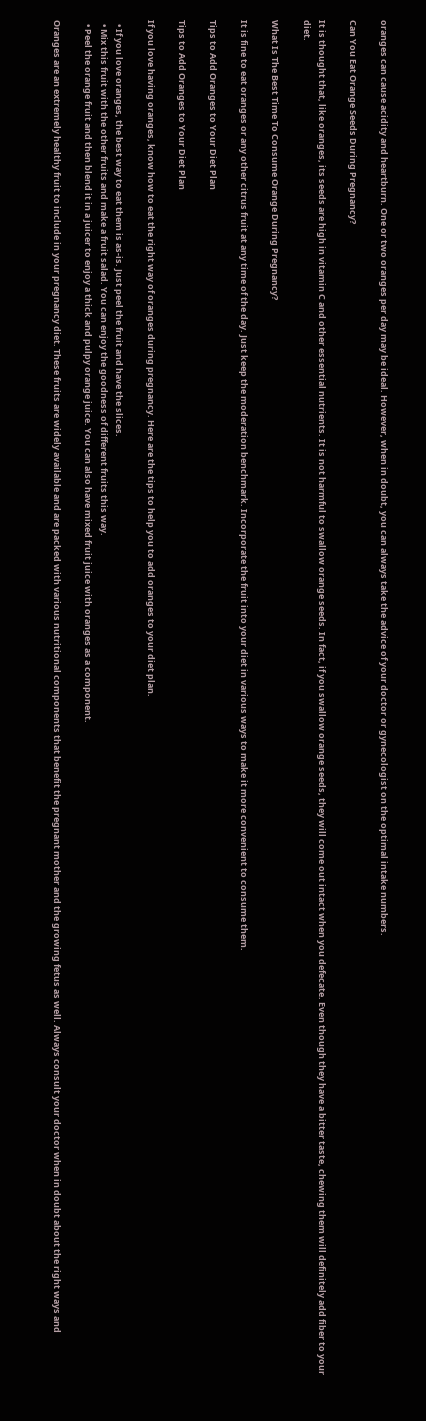oranges can cause acidity and heartburn. One or two oranges per day may be ideal. However, when in doubt, you can always take the advice of your doctor or gynecologist on the optimal intake numbers.

Can You Eat Orange Seeds During Pregnancy?

It is thought that, like oranges, its seeds are high in vitamin C and other essential nutrients. It is not harmful to swallow orange seeds. In fact, if you swallow orange seeds, they will come out intact when you defecate. Even though they have a bitter taste, chewing them will definitely add fiber to your diet.

What Is The Best Time To Consume Orange During Pregnancy?

It is fine to eat oranges or any other citrus fruit at any time of the day. Just keep the moderation benchmark. Incorporate the fruit into your diet in various ways to make it more convenient to consume them.

Tips to Add Oranges to Your Diet Plan

Tips to Add Oranges to Your Diet Plan

If you love having oranges, know how to eat the right way of oranges during pregnancy. Here are the tips to help you to add oranges to your diet plan.

  • If you love oranges, the best way to eat them is as-is. Just peel the fruit and have the slices.
  • Mix this fruit with the other fruits and make a fruit salad. You can enjoy the goodness of different fruits this way.
  • Peel the orange fruit and then blend it in a juicer to enjoy a thick and pulpy orange juice. You can also have mixed fruit juice with oranges as a component.

Oranges are an extremely healthy fruit to include in your pregnancy diet. These fruits are widely available and are packed with various nutritional components that benefit the pregnant mother and the growing fetus as well. Always consult your doctor when in doubt about the right ways and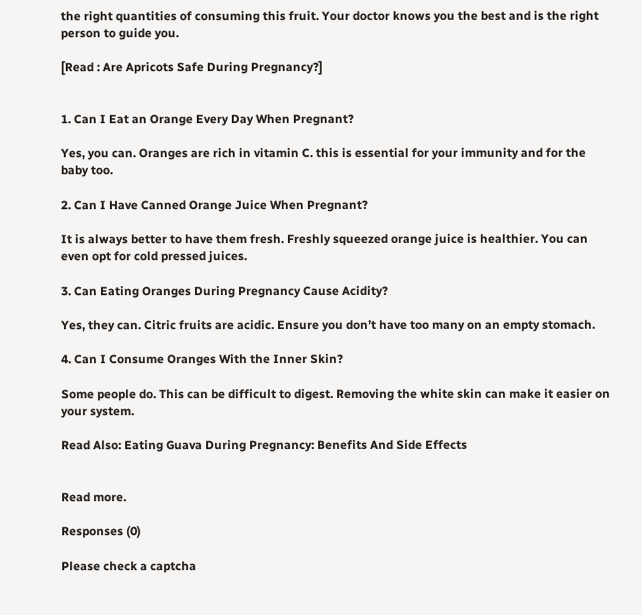the right quantities of consuming this fruit. Your doctor knows you the best and is the right person to guide you.

[Read : Are Apricots Safe During Pregnancy?]


1. Can I Eat an Orange Every Day When Pregnant?

Yes, you can. Oranges are rich in vitamin C. this is essential for your immunity and for the baby too.

2. Can I Have Canned Orange Juice When Pregnant?

It is always better to have them fresh. Freshly squeezed orange juice is healthier. You can even opt for cold pressed juices.

3. Can Eating Oranges During Pregnancy Cause Acidity?

Yes, they can. Citric fruits are acidic. Ensure you don’t have too many on an empty stomach.

4. Can I Consume Oranges With the Inner Skin?

Some people do. This can be difficult to digest. Removing the white skin can make it easier on your system.

Read Also: Eating Guava During Pregnancy: Benefits And Side Effects


Read more.

Responses (0)

Please check a captcha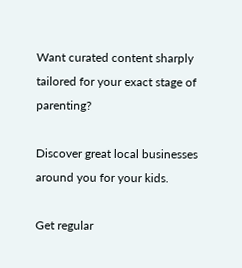Want curated content sharply tailored for your exact stage of parenting?

Discover great local businesses around you for your kids.

Get regular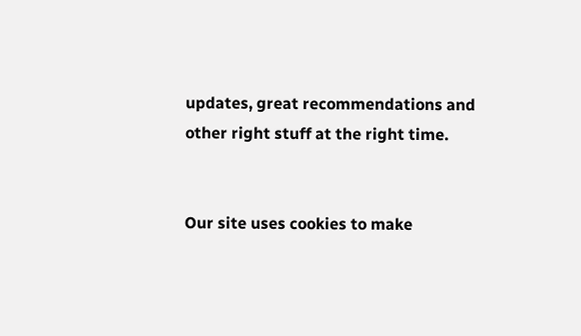updates, great recommendations and other right stuff at the right time.


Our site uses cookies to make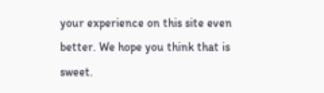your experience on this site even better. We hope you think that is sweet.